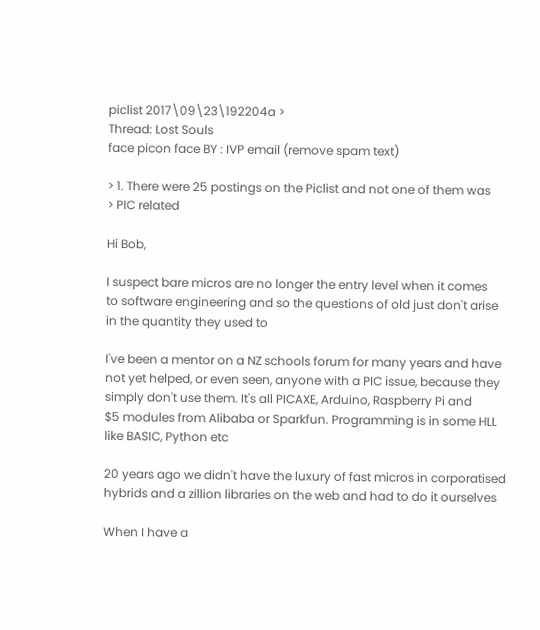piclist 2017\09\23\192204a >
Thread: Lost Souls
face picon face BY : IVP email (remove spam text)

> 1. There were 25 postings on the Piclist and not one of them was
> PIC related

Hi Bob,

I suspect bare micros are no longer the entry level when it comes
to software engineering and so the questions of old just don't arise
in the quantity they used to

I've been a mentor on a NZ schools forum for many years and have
not yet helped, or even seen, anyone with a PIC issue, because they
simply don't use them. It's all PICAXE, Arduino, Raspberry Pi and
$5 modules from Alibaba or Sparkfun. Programming is in some HLL
like BASIC, Python etc

20 years ago we didn't have the luxury of fast micros in corporatised
hybrids and a zillion libraries on the web and had to do it ourselves

When I have a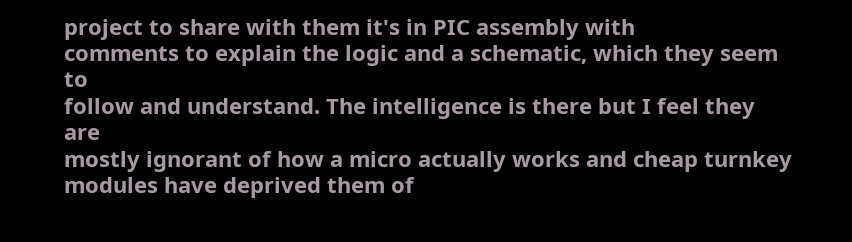project to share with them it's in PIC assembly with
comments to explain the logic and a schematic, which they seem to
follow and understand. The intelligence is there but I feel they are
mostly ignorant of how a micro actually works and cheap turnkey
modules have deprived them of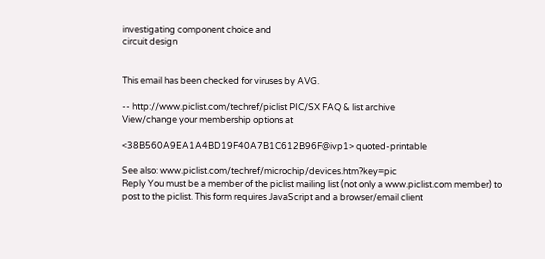investigating component choice and
circuit design


This email has been checked for viruses by AVG.

-- http://www.piclist.com/techref/piclist PIC/SX FAQ & list archive
View/change your membership options at

<38B560A9EA1A4BD19F40A7B1C612B96F@ivp1> quoted-printable

See also: www.piclist.com/techref/microchip/devices.htm?key=pic
Reply You must be a member of the piclist mailing list (not only a www.piclist.com member) to post to the piclist. This form requires JavaScript and a browser/email client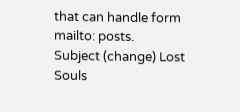that can handle form mailto: posts.
Subject (change) Lost Souls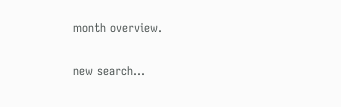month overview.

new search...